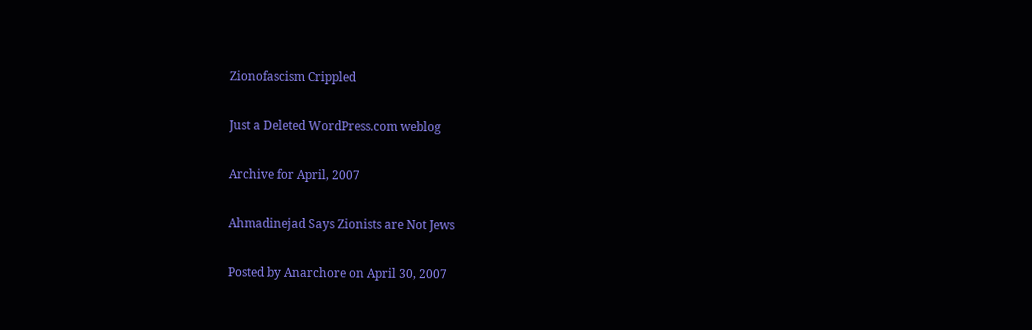Zionofascism Crippled

Just a Deleted WordPress.com weblog

Archive for April, 2007

Ahmadinejad Says Zionists are Not Jews

Posted by Anarchore on April 30, 2007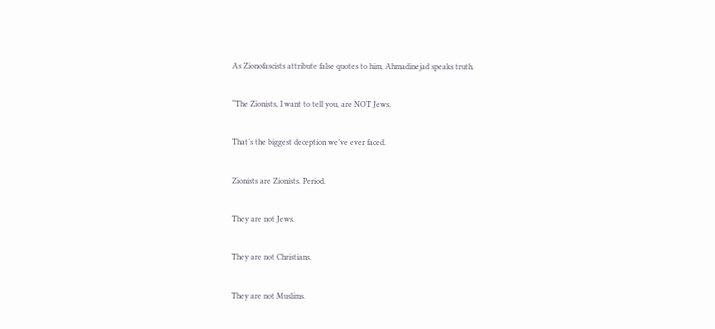As Zionofascists attribute false quotes to him, Ahmadinejad speaks truth.

“The Zionists, I want to tell you, are NOT Jews.

That’s the biggest deception we’ve ever faced.

Zionists are Zionists. Period.

They are not Jews.

They are not Christians.

They are not Muslims.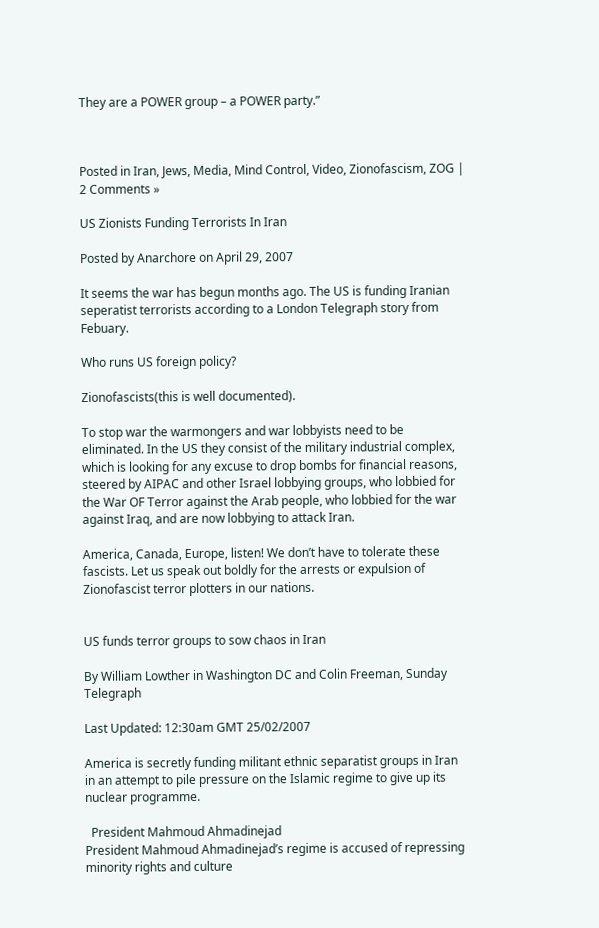They are a POWER group – a POWER party.”



Posted in Iran, Jews, Media, Mind Control, Video, Zionofascism, ZOG | 2 Comments »

US Zionists Funding Terrorists In Iran

Posted by Anarchore on April 29, 2007

It seems the war has begun months ago. The US is funding Iranian seperatist terrorists according to a London Telegraph story from Febuary.

Who runs US foreign policy?

Zionofascists(this is well documented).

To stop war the warmongers and war lobbyists need to be eliminated. In the US they consist of the military industrial complex, which is looking for any excuse to drop bombs for financial reasons, steered by AIPAC and other Israel lobbying groups, who lobbied for the War OF Terror against the Arab people, who lobbied for the war against Iraq, and are now lobbying to attack Iran.

America, Canada, Europe, listen! We don’t have to tolerate these fascists. Let us speak out boldly for the arrests or expulsion of Zionofascist terror plotters in our nations.


US funds terror groups to sow chaos in Iran

By William Lowther in Washington DC and Colin Freeman, Sunday Telegraph

Last Updated: 12:30am GMT 25/02/2007

America is secretly funding militant ethnic separatist groups in Iran in an attempt to pile pressure on the Islamic regime to give up its nuclear programme.

  President Mahmoud Ahmadinejad
President Mahmoud Ahmadinejad’s regime is accused of repressing minority rights and culture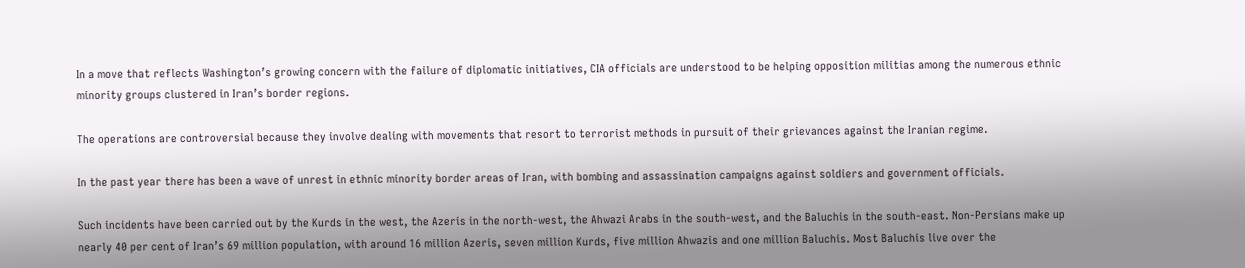In a move that reflects Washington’s growing concern with the failure of diplomatic initiatives, CIA officials are understood to be helping opposition militias among the numerous ethnic minority groups clustered in Iran’s border regions.

The operations are controversial because they involve dealing with movements that resort to terrorist methods in pursuit of their grievances against the Iranian regime.

In the past year there has been a wave of unrest in ethnic minority border areas of Iran, with bombing and assassination campaigns against soldiers and government officials.

Such incidents have been carried out by the Kurds in the west, the Azeris in the north-west, the Ahwazi Arabs in the south-west, and the Baluchis in the south-east. Non-Persians make up nearly 40 per cent of Iran’s 69 million population, with around 16 million Azeris, seven million Kurds, five million Ahwazis and one million Baluchis. Most Baluchis live over the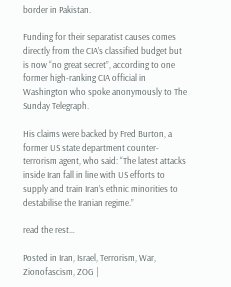border in Pakistan.

Funding for their separatist causes comes directly from the CIA’s classified budget but is now “no great secret”, according to one former high-ranking CIA official in Washington who spoke anonymously to The Sunday Telegraph.

His claims were backed by Fred Burton, a former US state department counter-terrorism agent, who said: “The latest attacks inside Iran fall in line with US efforts to supply and train Iran’s ethnic minorities to destabilise the Iranian regime.”

read the rest…

Posted in Iran, Israel, Terrorism, War, Zionofascism, ZOG |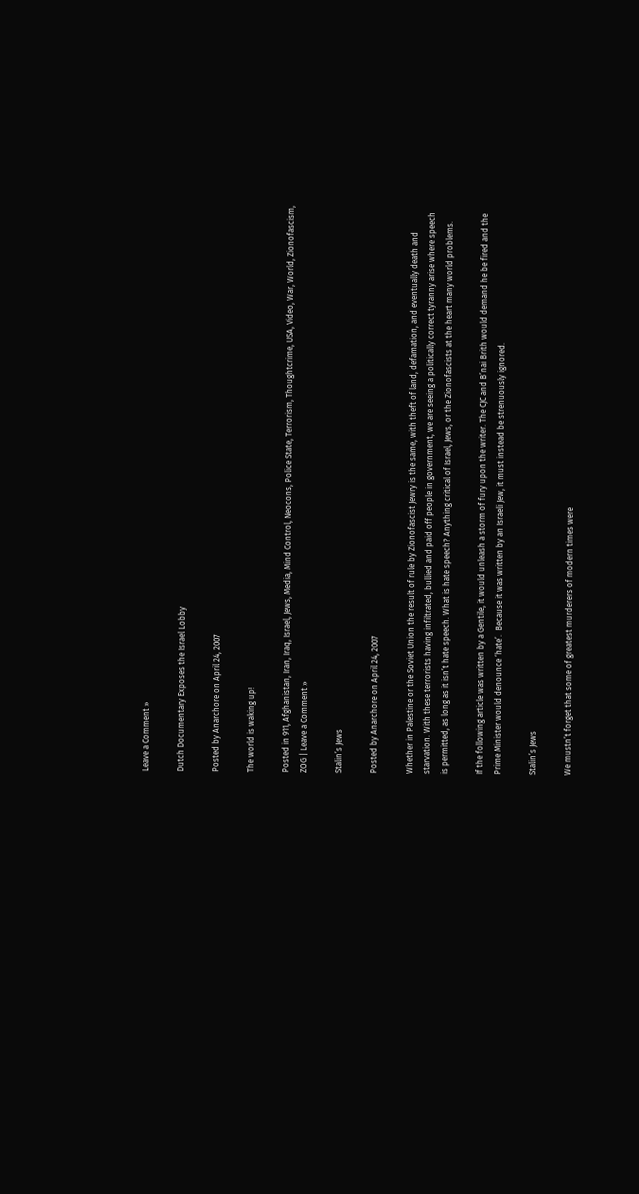Leave a Comment »

Dutch Documentary Exposes the Israel Lobby

Posted by Anarchore on April 24, 2007

The world is waking up!

Posted in 911, Afghanistan, Iran, Iraq, Israel, Jews, Media, Mind Control, Neocons, Police State, Terrorism, Thoughtcrime, USA, Video, War, World, Zionofascism, ZOG | Leave a Comment »

Stalin’s Jews

Posted by Anarchore on April 24, 2007

Whether in Palestine or the Soviet Union the result of rule by Zionofascist Jewry is the same, with theft of land, defamation, and eventually death and starvation. With these terrorists having infiltrated, bullied and paid off people in government, we are seeing a politically correct tyranny arise where speech is permitted, as long as it isn’t hate speech. What is hate speech? Anything critical of Israel, Jews, or the Zionofascists at the heart many world problems.

If the following article was written by a Gentile, it would unleash a storm of fury upon the writer. The CJC and B’nai Brith would demand he be fired and the Prime Minister would denounce ‘hate’.  Because it was written by an Israeli Jew, it must instead be strenuously ignored.

Stalin’s Jews

We mustn’t forget that some of greatest murderers of modern times were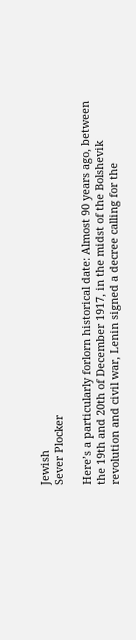Jewish
Sever Plocker

Here’s a particularly forlorn historical date: Almost 90 years ago, between the 19th and 20th of December 1917, in the midst of the Bolshevik revolution and civil war, Lenin signed a decree calling for the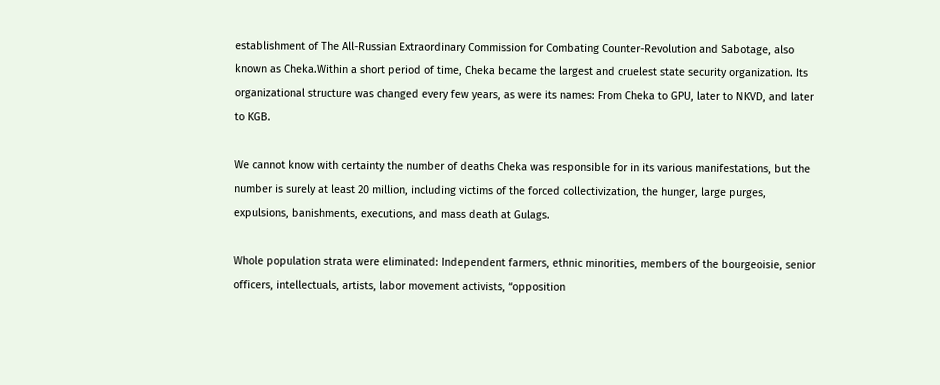establishment of The All-Russian Extraordinary Commission for Combating Counter-Revolution and Sabotage, also known as Cheka.Within a short period of time, Cheka became the largest and cruelest state security organization. Its organizational structure was changed every few years, as were its names: From Cheka to GPU, later to NKVD, and later to KGB.

We cannot know with certainty the number of deaths Cheka was responsible for in its various manifestations, but the number is surely at least 20 million, including victims of the forced collectivization, the hunger, large purges, expulsions, banishments, executions, and mass death at Gulags.

Whole population strata were eliminated: Independent farmers, ethnic minorities, members of the bourgeoisie, senior officers, intellectuals, artists, labor movement activists, “opposition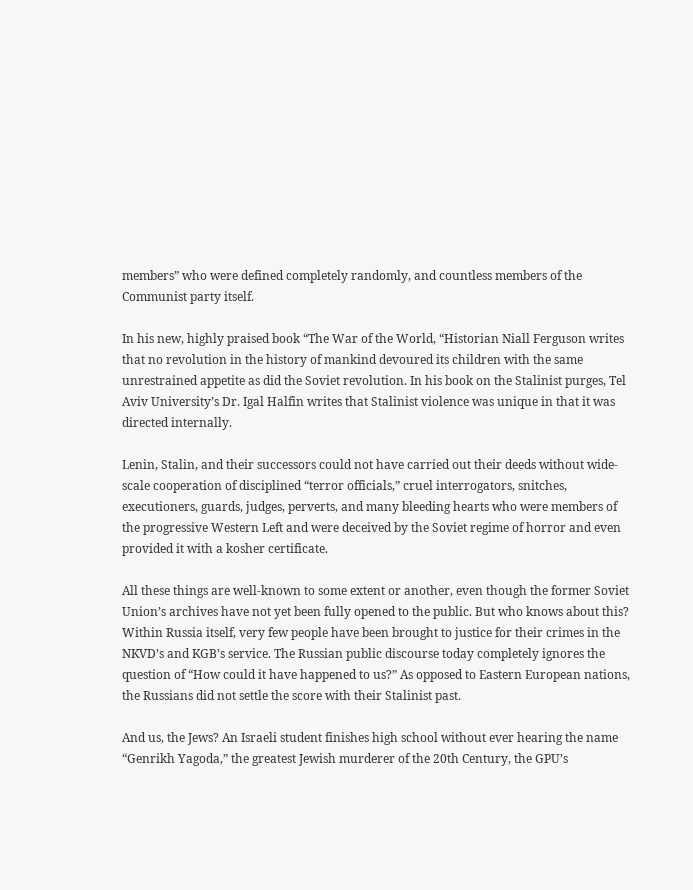members” who were defined completely randomly, and countless members of the Communist party itself.

In his new, highly praised book “The War of the World, “Historian Niall Ferguson writes that no revolution in the history of mankind devoured its children with the same unrestrained appetite as did the Soviet revolution. In his book on the Stalinist purges, Tel Aviv University’s Dr. Igal Halfin writes that Stalinist violence was unique in that it was directed internally.

Lenin, Stalin, and their successors could not have carried out their deeds without wide-scale cooperation of disciplined “terror officials,” cruel interrogators, snitches, executioners, guards, judges, perverts, and many bleeding hearts who were members of the progressive Western Left and were deceived by the Soviet regime of horror and even provided it with a kosher certificate.

All these things are well-known to some extent or another, even though the former Soviet Union’s archives have not yet been fully opened to the public. But who knows about this? Within Russia itself, very few people have been brought to justice for their crimes in the NKVD’s and KGB’s service. The Russian public discourse today completely ignores the question of “How could it have happened to us?” As opposed to Eastern European nations, the Russians did not settle the score with their Stalinist past.

And us, the Jews? An Israeli student finishes high school without ever hearing the name “Genrikh Yagoda,” the greatest Jewish murderer of the 20th Century, the GPU’s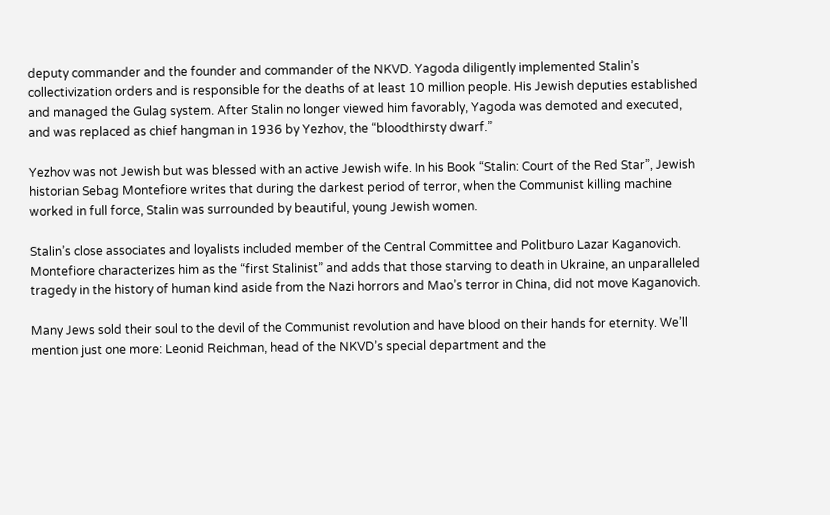deputy commander and the founder and commander of the NKVD. Yagoda diligently implemented Stalin’s collectivization orders and is responsible for the deaths of at least 10 million people. His Jewish deputies established and managed the Gulag system. After Stalin no longer viewed him favorably, Yagoda was demoted and executed, and was replaced as chief hangman in 1936 by Yezhov, the “bloodthirsty dwarf.”

Yezhov was not Jewish but was blessed with an active Jewish wife. In his Book “Stalin: Court of the Red Star”, Jewish historian Sebag Montefiore writes that during the darkest period of terror, when the Communist killing machine worked in full force, Stalin was surrounded by beautiful, young Jewish women.

Stalin’s close associates and loyalists included member of the Central Committee and Politburo Lazar Kaganovich. Montefiore characterizes him as the “first Stalinist” and adds that those starving to death in Ukraine, an unparalleled tragedy in the history of human kind aside from the Nazi horrors and Mao’s terror in China, did not move Kaganovich.

Many Jews sold their soul to the devil of the Communist revolution and have blood on their hands for eternity. We’ll mention just one more: Leonid Reichman, head of the NKVD’s special department and the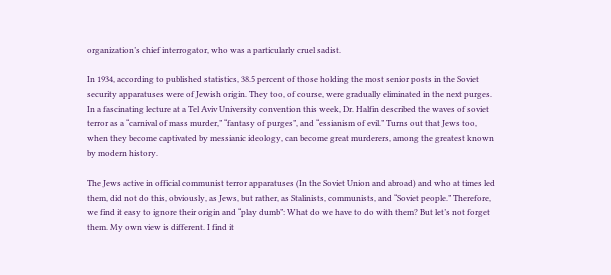organization’s chief interrogator, who was a particularly cruel sadist.

In 1934, according to published statistics, 38.5 percent of those holding the most senior posts in the Soviet security apparatuses were of Jewish origin. They too, of course, were gradually eliminated in the next purges. In a fascinating lecture at a Tel Aviv University convention this week, Dr. Halfin described the waves of soviet terror as a “carnival of mass murder,” “fantasy of purges”, and “essianism of evil.” Turns out that Jews too, when they become captivated by messianic ideology, can become great murderers, among the greatest known by modern history.

The Jews active in official communist terror apparatuses (In the Soviet Union and abroad) and who at times led them, did not do this, obviously, as Jews, but rather, as Stalinists, communists, and “Soviet people.” Therefore, we find it easy to ignore their origin and “play dumb”: What do we have to do with them? But let’s not forget them. My own view is different. I find it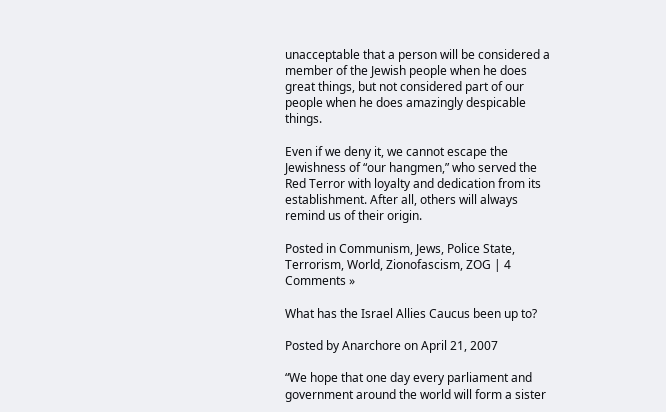unacceptable that a person will be considered a member of the Jewish people when he does great things, but not considered part of our people when he does amazingly despicable things.

Even if we deny it, we cannot escape the Jewishness of “our hangmen,” who served the Red Terror with loyalty and dedication from its establishment. After all, others will always remind us of their origin.

Posted in Communism, Jews, Police State, Terrorism, World, Zionofascism, ZOG | 4 Comments »

What has the Israel Allies Caucus been up to?

Posted by Anarchore on April 21, 2007

“We hope that one day every parliament and government around the world will form a sister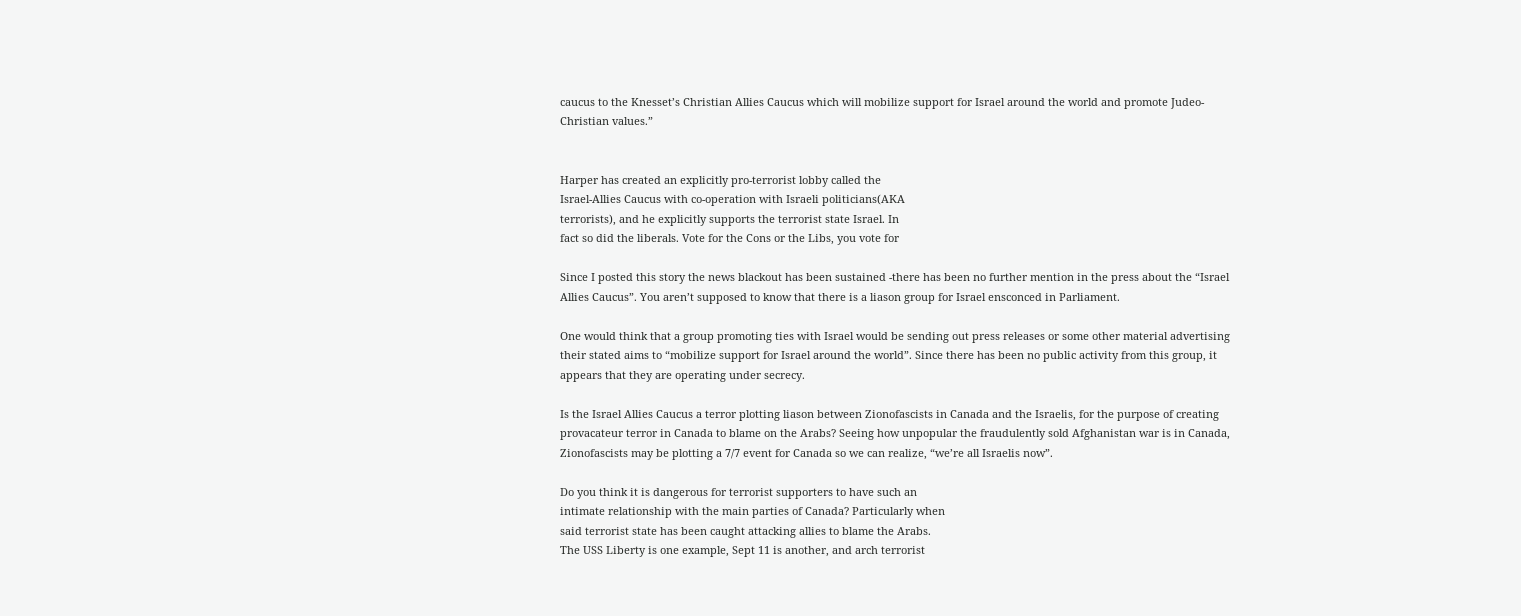caucus to the Knesset’s Christian Allies Caucus which will mobilize support for Israel around the world and promote Judeo-Christian values.”


Harper has created an explicitly pro-terrorist lobby called the
Israel-Allies Caucus with co-operation with Israeli politicians(AKA
terrorists), and he explicitly supports the terrorist state Israel. In
fact so did the liberals. Vote for the Cons or the Libs, you vote for

Since I posted this story the news blackout has been sustained -there has been no further mention in the press about the “Israel Allies Caucus”. You aren’t supposed to know that there is a liason group for Israel ensconced in Parliament.

One would think that a group promoting ties with Israel would be sending out press releases or some other material advertising their stated aims to “mobilize support for Israel around the world”. Since there has been no public activity from this group, it appears that they are operating under secrecy.

Is the Israel Allies Caucus a terror plotting liason between Zionofascists in Canada and the Israelis, for the purpose of creating provacateur terror in Canada to blame on the Arabs? Seeing how unpopular the fraudulently sold Afghanistan war is in Canada, Zionofascists may be plotting a 7/7 event for Canada so we can realize, “we’re all Israelis now”.

Do you think it is dangerous for terrorist supporters to have such an
intimate relationship with the main parties of Canada? Particularly when
said terrorist state has been caught attacking allies to blame the Arabs.
The USS Liberty is one example, Sept 11 is another, and arch terrorist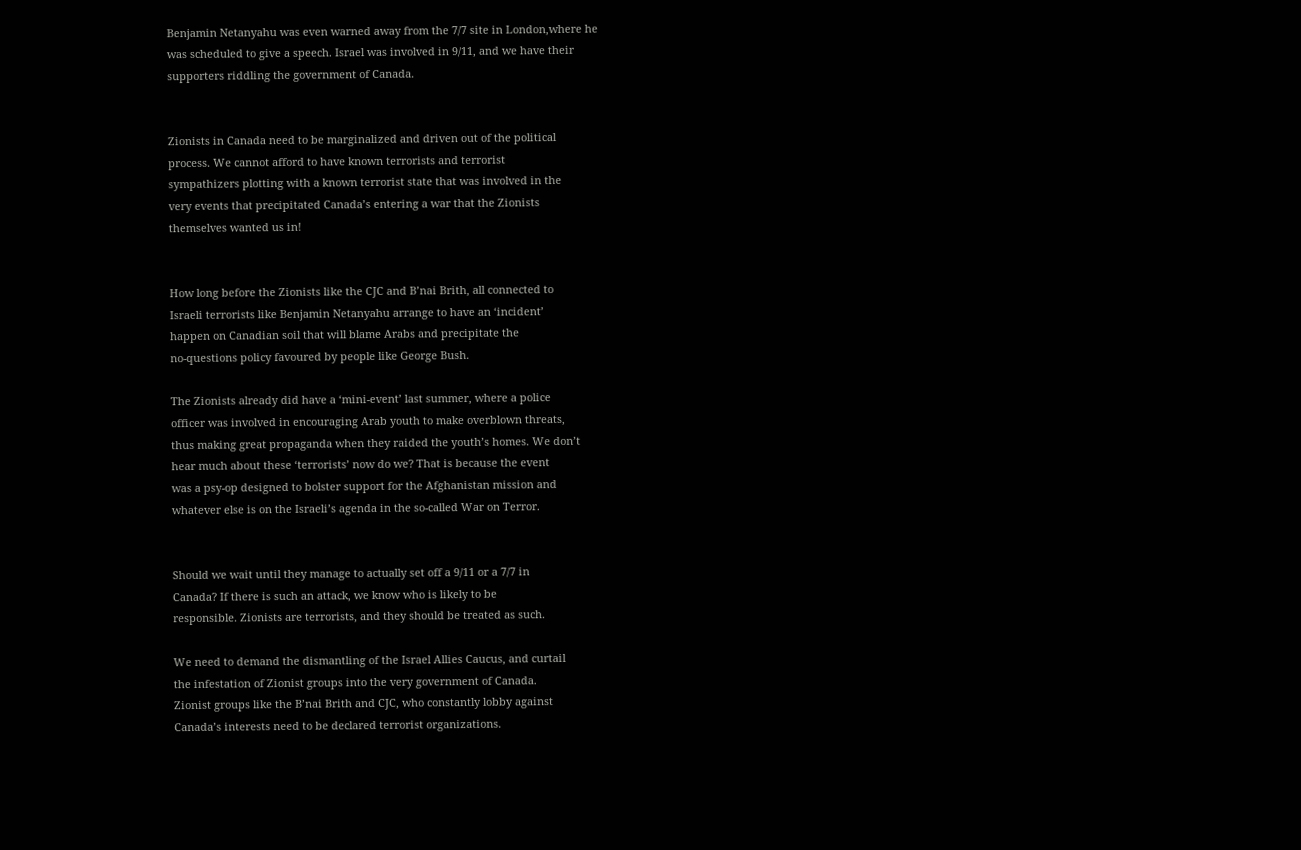Benjamin Netanyahu was even warned away from the 7/7 site in London,where he
was scheduled to give a speech. Israel was involved in 9/11, and we have their
supporters riddling the government of Canada.


Zionists in Canada need to be marginalized and driven out of the political
process. We cannot afford to have known terrorists and terrorist
sympathizers plotting with a known terrorist state that was involved in the
very events that precipitated Canada’s entering a war that the Zionists
themselves wanted us in!


How long before the Zionists like the CJC and B’nai Brith, all connected to
Israeli terrorists like Benjamin Netanyahu arrange to have an ‘incident’
happen on Canadian soil that will blame Arabs and precipitate the
no-questions policy favoured by people like George Bush.

The Zionists already did have a ‘mini-event’ last summer, where a police
officer was involved in encouraging Arab youth to make overblown threats,
thus making great propaganda when they raided the youth’s homes. We don’t
hear much about these ‘terrorists’ now do we? That is because the event
was a psy-op designed to bolster support for the Afghanistan mission and
whatever else is on the Israeli’s agenda in the so-called War on Terror.


Should we wait until they manage to actually set off a 9/11 or a 7/7 in
Canada? If there is such an attack, we know who is likely to be
responsible. Zionists are terrorists, and they should be treated as such.

We need to demand the dismantling of the Israel Allies Caucus, and curtail
the infestation of Zionist groups into the very government of Canada.
Zionist groups like the B’nai Brith and CJC, who constantly lobby against
Canada’s interests need to be declared terrorist organizations.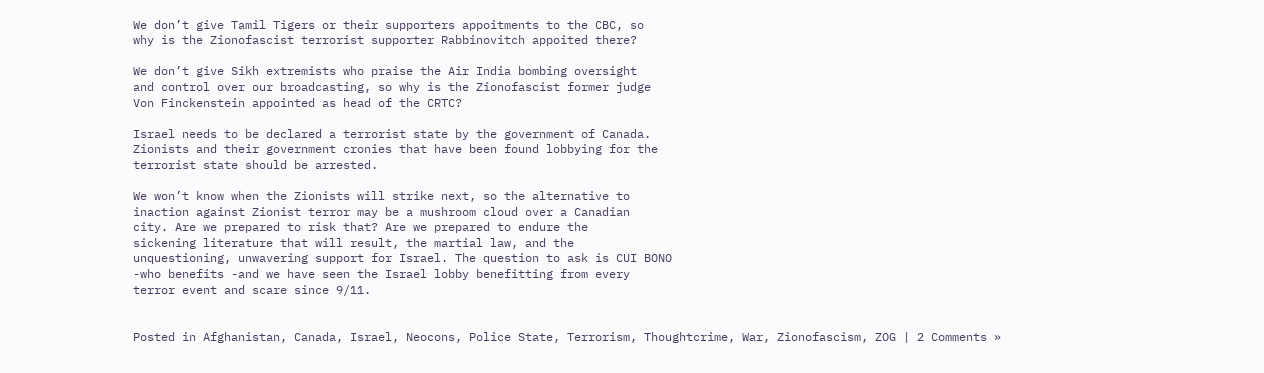We don’t give Tamil Tigers or their supporters appoitments to the CBC, so
why is the Zionofascist terrorist supporter Rabbinovitch appoited there?

We don’t give Sikh extremists who praise the Air India bombing oversight
and control over our broadcasting, so why is the Zionofascist former judge
Von Finckenstein appointed as head of the CRTC?

Israel needs to be declared a terrorist state by the government of Canada.
Zionists and their government cronies that have been found lobbying for the
terrorist state should be arrested.

We won’t know when the Zionists will strike next, so the alternative to
inaction against Zionist terror may be a mushroom cloud over a Canadian
city. Are we prepared to risk that? Are we prepared to endure the
sickening literature that will result, the martial law, and the
unquestioning, unwavering support for Israel. The question to ask is CUI BONO
-who benefits -and we have seen the Israel lobby benefitting from every
terror event and scare since 9/11.


Posted in Afghanistan, Canada, Israel, Neocons, Police State, Terrorism, Thoughtcrime, War, Zionofascism, ZOG | 2 Comments »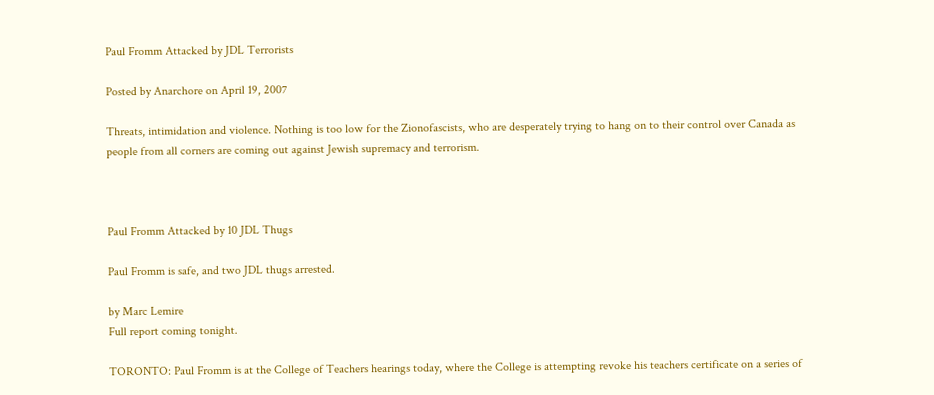Paul Fromm Attacked by JDL Terrorists

Posted by Anarchore on April 19, 2007

Threats, intimidation and violence. Nothing is too low for the Zionofascists, who are desperately trying to hang on to their control over Canada as people from all corners are coming out against Jewish supremacy and terrorism.



Paul Fromm Attacked by 10 JDL Thugs

Paul Fromm is safe, and two JDL thugs arrested.

by Marc Lemire
Full report coming tonight.

TORONTO: Paul Fromm is at the College of Teachers hearings today, where the College is attempting revoke his teachers certificate on a series of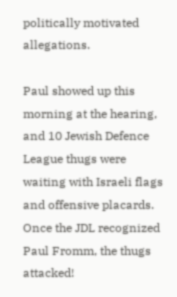politically motivated allegations.

Paul showed up this morning at the hearing, and 10 Jewish Defence League thugs were waiting with Israeli flags and offensive placards. Once the JDL recognized Paul Fromm, the thugs attacked!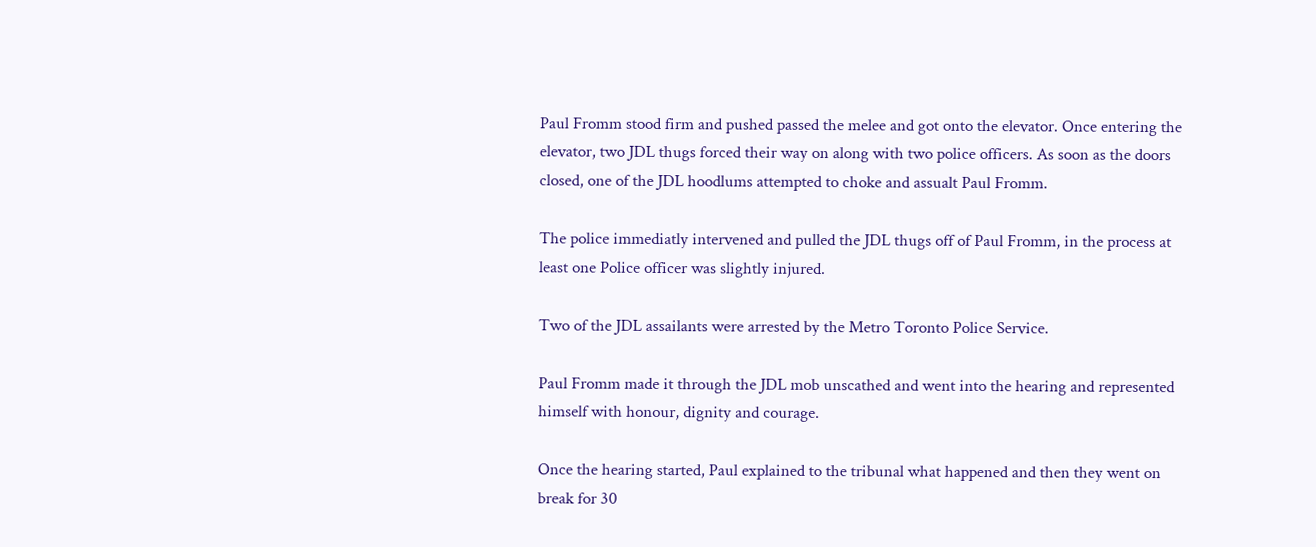Paul Fromm stood firm and pushed passed the melee and got onto the elevator. Once entering the elevator, two JDL thugs forced their way on along with two police officers. As soon as the doors closed, one of the JDL hoodlums attempted to choke and assualt Paul Fromm.

The police immediatly intervened and pulled the JDL thugs off of Paul Fromm, in the process at least one Police officer was slightly injured.

Two of the JDL assailants were arrested by the Metro Toronto Police Service.

Paul Fromm made it through the JDL mob unscathed and went into the hearing and represented himself with honour, dignity and courage.

Once the hearing started, Paul explained to the tribunal what happened and then they went on break for 30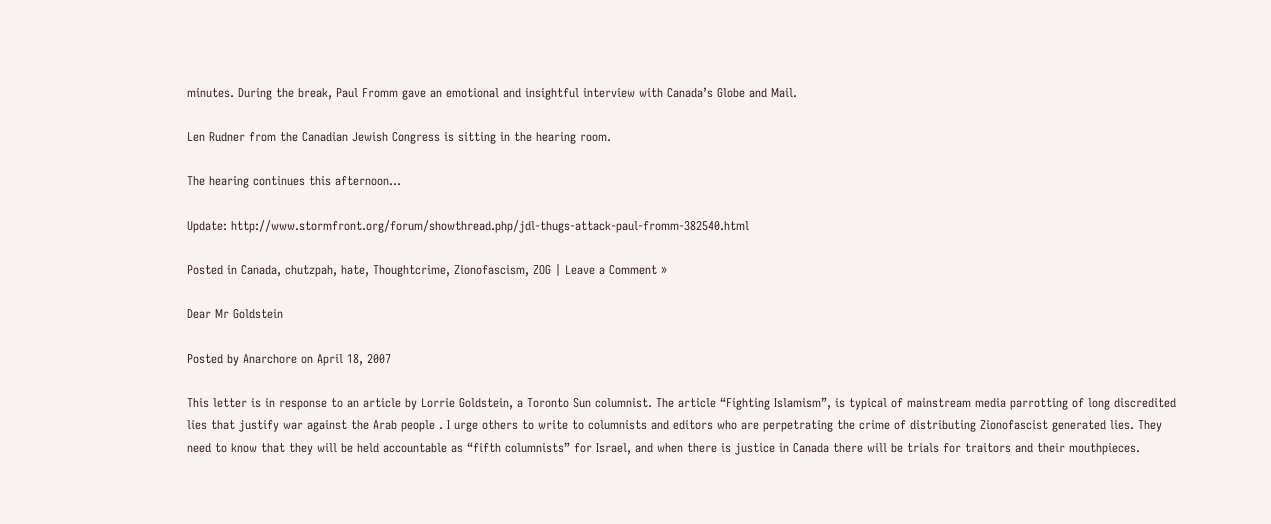minutes. During the break, Paul Fromm gave an emotional and insightful interview with Canada’s Globe and Mail.

Len Rudner from the Canadian Jewish Congress is sitting in the hearing room.

The hearing continues this afternoon…

Update: http://www.stormfront.org/forum/showthread.php/jdl-thugs-attack-paul-fromm-382540.html

Posted in Canada, chutzpah, hate, Thoughtcrime, Zionofascism, ZOG | Leave a Comment »

Dear Mr Goldstein

Posted by Anarchore on April 18, 2007

This letter is in response to an article by Lorrie Goldstein, a Toronto Sun columnist. The article “Fighting Islamism”, is typical of mainstream media parrotting of long discredited lies that justify war against the Arab people . I urge others to write to columnists and editors who are perpetrating the crime of distributing Zionofascist generated lies. They need to know that they will be held accountable as “fifth columnists” for Israel, and when there is justice in Canada there will be trials for traitors and their mouthpieces.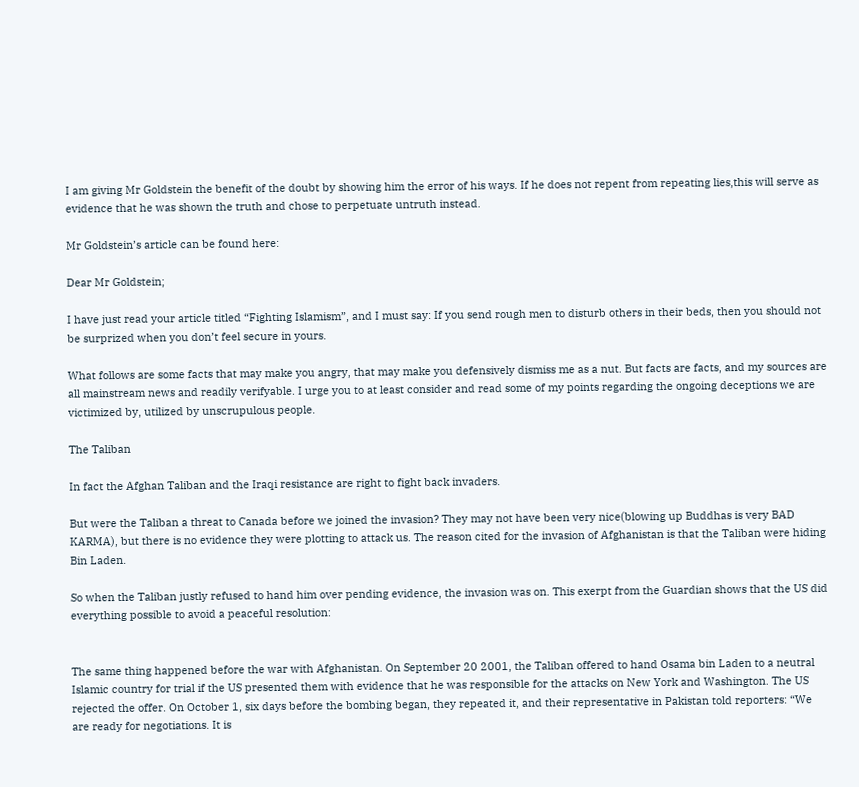I am giving Mr Goldstein the benefit of the doubt by showing him the error of his ways. If he does not repent from repeating lies,this will serve as evidence that he was shown the truth and chose to perpetuate untruth instead.

Mr Goldstein’s article can be found here:

Dear Mr Goldstein;

I have just read your article titled “Fighting Islamism”, and I must say: If you send rough men to disturb others in their beds, then you should not be surprized when you don’t feel secure in yours.

What follows are some facts that may make you angry, that may make you defensively dismiss me as a nut. But facts are facts, and my sources are all mainstream news and readily verifyable. I urge you to at least consider and read some of my points regarding the ongoing deceptions we are victimized by, utilized by unscrupulous people.

The Taliban

In fact the Afghan Taliban and the Iraqi resistance are right to fight back invaders.

But were the Taliban a threat to Canada before we joined the invasion? They may not have been very nice(blowing up Buddhas is very BAD KARMA), but there is no evidence they were plotting to attack us. The reason cited for the invasion of Afghanistan is that the Taliban were hiding Bin Laden.

So when the Taliban justly refused to hand him over pending evidence, the invasion was on. This exerpt from the Guardian shows that the US did everything possible to avoid a peaceful resolution:


The same thing happened before the war with Afghanistan. On September 20 2001, the Taliban offered to hand Osama bin Laden to a neutral Islamic country for trial if the US presented them with evidence that he was responsible for the attacks on New York and Washington. The US rejected the offer. On October 1, six days before the bombing began, they repeated it, and their representative in Pakistan told reporters: “We are ready for negotiations. It is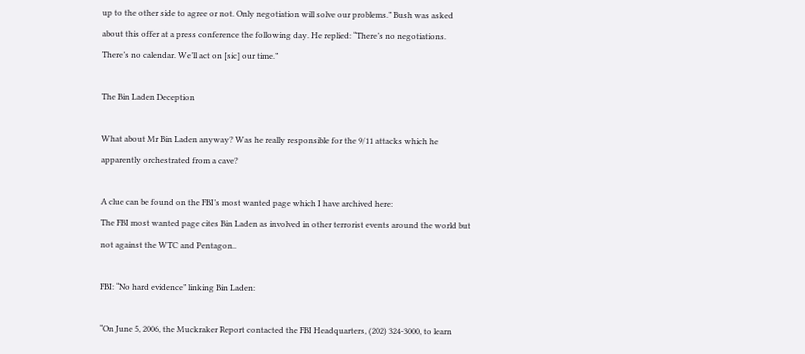up to the other side to agree or not. Only negotiation will solve our problems.” Bush was asked about this offer at a press conference the following day. He replied: “There’s no negotiations. There’s no calendar. We’ll act on [sic] our time.”

The Bin Laden Deception

What about Mr Bin Laden anyway? Was he really responsible for the 9/11 attacks which he apparently orchestrated from a cave?

A clue can be found on the FBI’s most wanted page which I have archived here:
The FBI most wanted page cites Bin Laden as involved in other terrorist events around the world but not against the WTC and Pentagon..

FBI: “No hard evidence” linking Bin Laden:

“On June 5, 2006, the Muckraker Report contacted the FBI Headquarters, (202) 324-3000, to learn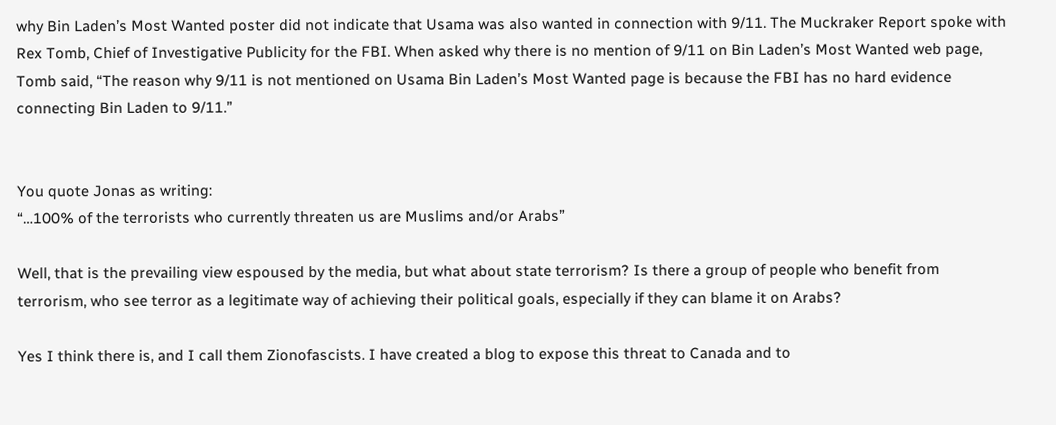why Bin Laden’s Most Wanted poster did not indicate that Usama was also wanted in connection with 9/11. The Muckraker Report spoke with Rex Tomb, Chief of Investigative Publicity for the FBI. When asked why there is no mention of 9/11 on Bin Laden’s Most Wanted web page, Tomb said, “The reason why 9/11 is not mentioned on Usama Bin Laden’s Most Wanted page is because the FBI has no hard evidence connecting Bin Laden to 9/11.”


You quote Jonas as writing:
“…100% of the terrorists who currently threaten us are Muslims and/or Arabs”

Well, that is the prevailing view espoused by the media, but what about state terrorism? Is there a group of people who benefit from terrorism, who see terror as a legitimate way of achieving their political goals, especially if they can blame it on Arabs?

Yes I think there is, and I call them Zionofascists. I have created a blog to expose this threat to Canada and to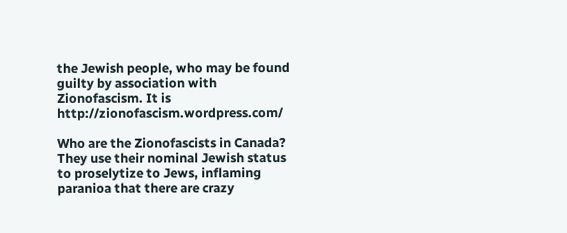the Jewish people, who may be found guilty by association with Zionofascism. It is http://zionofascism.wordpress.com/

Who are the Zionofascists in Canada? They use their nominal Jewish status to proselytize to Jews, inflaming paranioa that there are crazy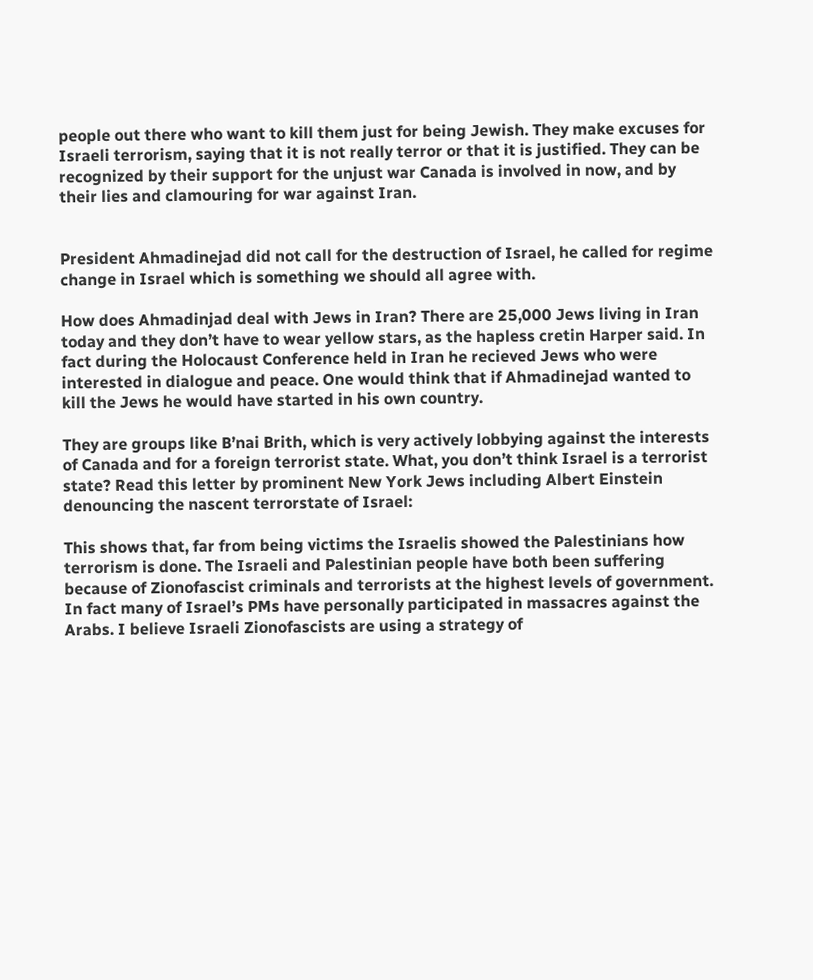people out there who want to kill them just for being Jewish. They make excuses for Israeli terrorism, saying that it is not really terror or that it is justified. They can be recognized by their support for the unjust war Canada is involved in now, and by their lies and clamouring for war against Iran.


President Ahmadinejad did not call for the destruction of Israel, he called for regime change in Israel which is something we should all agree with.

How does Ahmadinjad deal with Jews in Iran? There are 25,000 Jews living in Iran today and they don’t have to wear yellow stars, as the hapless cretin Harper said. In fact during the Holocaust Conference held in Iran he recieved Jews who were interested in dialogue and peace. One would think that if Ahmadinejad wanted to kill the Jews he would have started in his own country.

They are groups like B’nai Brith, which is very actively lobbying against the interests of Canada and for a foreign terrorist state. What, you don’t think Israel is a terrorist state? Read this letter by prominent New York Jews including Albert Einstein denouncing the nascent terrorstate of Israel:

This shows that, far from being victims the Israelis showed the Palestinians how terrorism is done. The Israeli and Palestinian people have both been suffering because of Zionofascist criminals and terrorists at the highest levels of government. In fact many of Israel’s PMs have personally participated in massacres against the Arabs. I believe Israeli Zionofascists are using a strategy of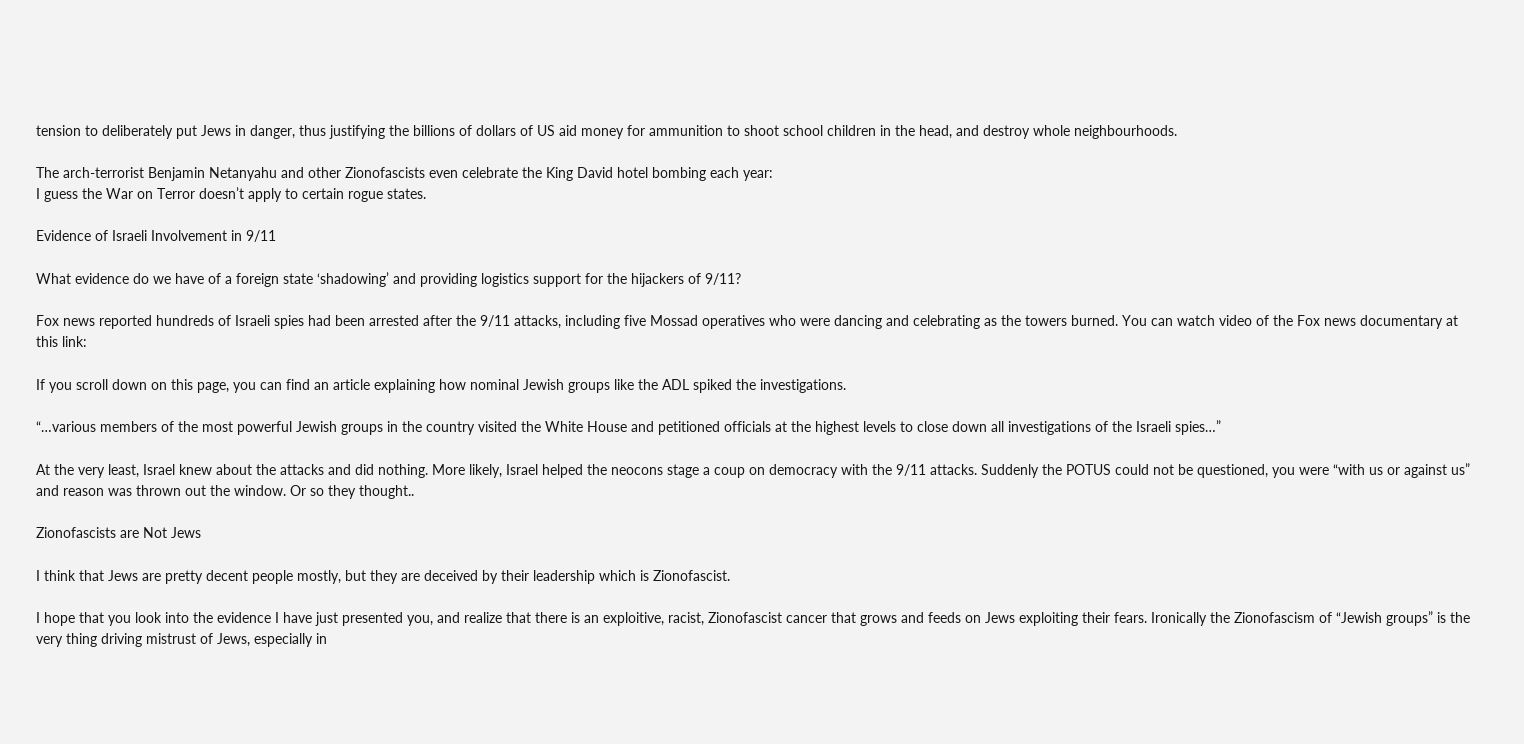tension to deliberately put Jews in danger, thus justifying the billions of dollars of US aid money for ammunition to shoot school children in the head, and destroy whole neighbourhoods.

The arch-terrorist Benjamin Netanyahu and other Zionofascists even celebrate the King David hotel bombing each year:
I guess the War on Terror doesn’t apply to certain rogue states.

Evidence of Israeli Involvement in 9/11

What evidence do we have of a foreign state ‘shadowing’ and providing logistics support for the hijackers of 9/11?

Fox news reported hundreds of Israeli spies had been arrested after the 9/11 attacks, including five Mossad operatives who were dancing and celebrating as the towers burned. You can watch video of the Fox news documentary at this link:

If you scroll down on this page, you can find an article explaining how nominal Jewish groups like the ADL spiked the investigations.

“…various members of the most powerful Jewish groups in the country visited the White House and petitioned officials at the highest levels to close down all investigations of the Israeli spies…”

At the very least, Israel knew about the attacks and did nothing. More likely, Israel helped the neocons stage a coup on democracy with the 9/11 attacks. Suddenly the POTUS could not be questioned, you were “with us or against us” and reason was thrown out the window. Or so they thought..

Zionofascists are Not Jews

I think that Jews are pretty decent people mostly, but they are deceived by their leadership which is Zionofascist.

I hope that you look into the evidence I have just presented you, and realize that there is an exploitive, racist, Zionofascist cancer that grows and feeds on Jews exploiting their fears. Ironically the Zionofascism of “Jewish groups” is the very thing driving mistrust of Jews, especially in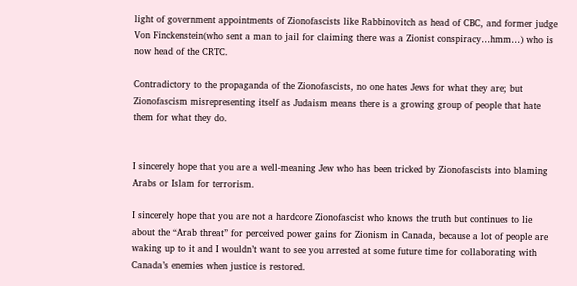light of government appointments of Zionofascists like Rabbinovitch as head of CBC, and former judge Von Finckenstein(who sent a man to jail for claiming there was a Zionist conspiracy…hmm…) who is now head of the CRTC.

Contradictory to the propaganda of the Zionofascists, no one hates Jews for what they are; but Zionofascism misrepresenting itself as Judaism means there is a growing group of people that hate them for what they do.


I sincerely hope that you are a well-meaning Jew who has been tricked by Zionofascists into blaming Arabs or Islam for terrorism.

I sincerely hope that you are not a hardcore Zionofascist who knows the truth but continues to lie about the “Arab threat” for perceived power gains for Zionism in Canada, because a lot of people are waking up to it and I wouldn’t want to see you arrested at some future time for collaborating with Canada’s enemies when justice is restored.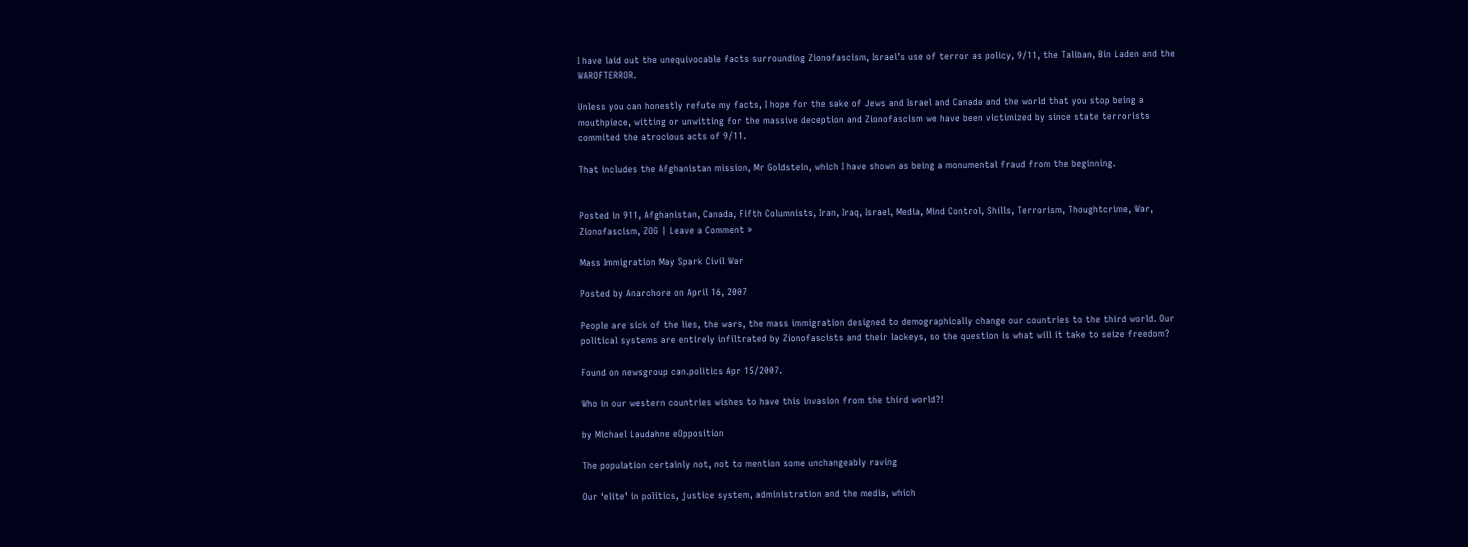I have laid out the unequivocable facts surrounding Zionofascism, Israel’s use of terror as policy, 9/11, the Taliban, Bin Laden and the WAROFTERROR.

Unless you can honestly refute my facts, I hope for the sake of Jews and Israel and Canada and the world that you stop being a mouthpiece, witting or unwitting for the massive deception and Zionofascism we have been victimized by since state terrorists commited the atrocious acts of 9/11.

That includes the Afghanistan mission, Mr Goldstein, which I have shown as being a monumental fraud from the beginning.


Posted in 911, Afghanistan, Canada, Fifth Columnists, Iran, Iraq, Israel, Media, Mind Control, Shills, Terrorism, Thoughtcrime, War, Zionofascism, ZOG | Leave a Comment »

Mass Immigration May Spark Civil War

Posted by Anarchore on April 16, 2007

People are sick of the lies, the wars, the mass immigration designed to demographically change our countries to the third world. Our political systems are entirely infiltrated by Zionofascists and their lackeys, so the question is what will it take to seize freedom?

Found on newsgroup can.politics Apr 15/2007.

Who in our western countries wishes to have this invasion from the third world?!

by Michael Laudahne eOpposition

The population certainly not, not to mention some unchangeably raving

Our ‘elite’ in politics, justice system, administration and the media, which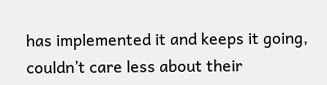has implemented it and keeps it going, couldn’t care less about their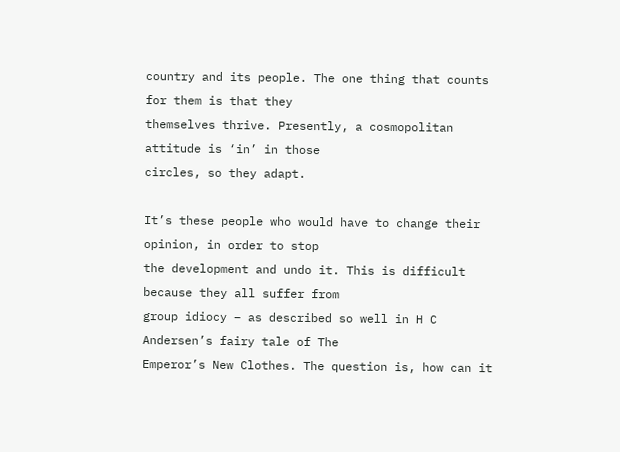country and its people. The one thing that counts for them is that they
themselves thrive. Presently, a cosmopolitan attitude is ‘in’ in those
circles, so they adapt.

It’s these people who would have to change their opinion, in order to stop
the development and undo it. This is difficult because they all suffer from
group idiocy – as described so well in H C Andersen’s fairy tale of The
Emperor’s New Clothes. The question is, how can it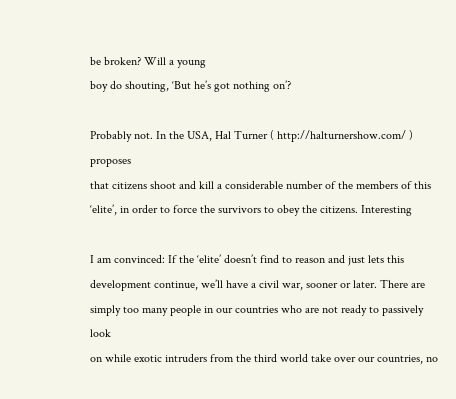be broken? Will a young
boy do shouting, ‘But he’s got nothing on’?

Probably not. In the USA, Hal Turner ( http://halturnershow.com/ ) proposes
that citizens shoot and kill a considerable number of the members of this
‘elite’, in order to force the survivors to obey the citizens. Interesting

I am convinced: If the ‘elite’ doesn’t find to reason and just lets this
development continue, we’ll have a civil war, sooner or later. There are
simply too many people in our countries who are not ready to passively look
on while exotic intruders from the third world take over our countries, no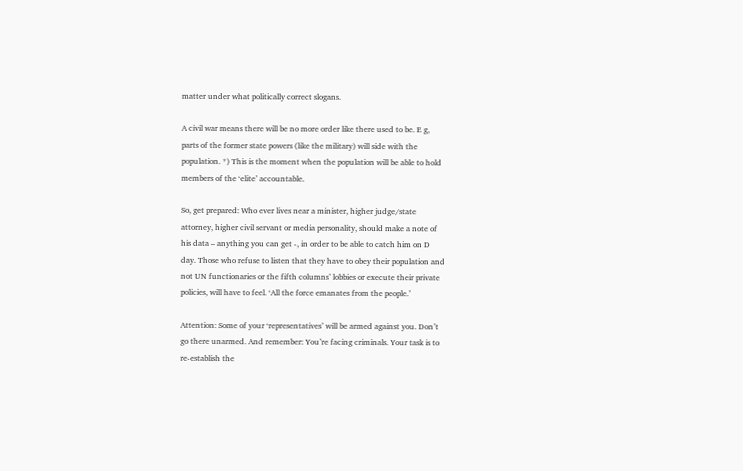matter under what politically correct slogans.

A civil war means there will be no more order like there used to be. E g,
parts of the former state powers (like the military) will side with the
population. *) This is the moment when the population will be able to hold
members of the ‘elite’ accountable.

So, get prepared: Who ever lives near a minister, higher judge/state
attorney, higher civil servant or media personality, should make a note of
his data – anything you can get -, in order to be able to catch him on D
day. Those who refuse to listen that they have to obey their population and
not UN functionaries or the fifth columns’ lobbies or execute their private
policies, will have to feel. ‘All the force emanates from the people.’

Attention: Some of your ‘representatives’ will be armed against you. Don’t
go there unarmed. And remember: You’re facing criminals. Your task is to
re-establish the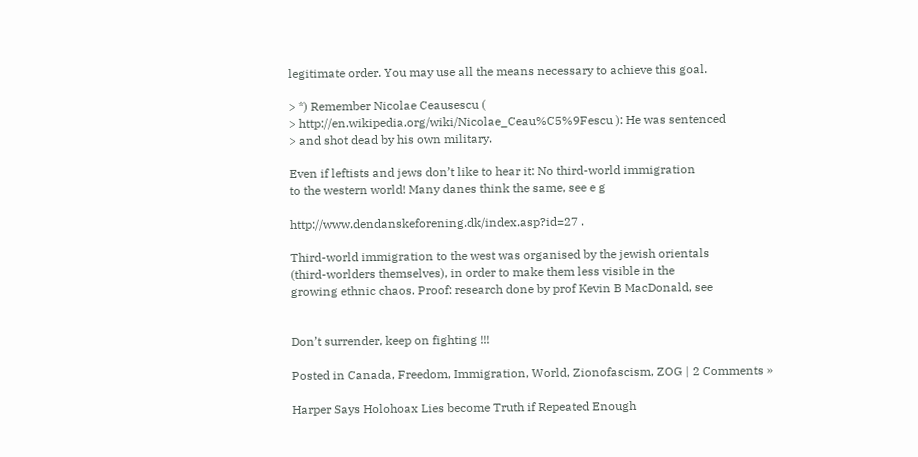legitimate order. You may use all the means necessary to achieve this goal.

> *) Remember Nicolae Ceausescu (
> http://en.wikipedia.org/wiki/Nicolae_Ceau%C5%9Fescu ): He was sentenced
> and shot dead by his own military.

Even if leftists and jews don’t like to hear it: No third-world immigration
to the western world! Many danes think the same, see e g

http://www.dendanskeforening.dk/index.asp?id=27 .

Third-world immigration to the west was organised by the jewish orientals
(third-worlders themselves), in order to make them less visible in the
growing ethnic chaos. Proof: research done by prof Kevin B MacDonald, see


Don’t surrender, keep on fighting !!!

Posted in Canada, Freedom, Immigration, World, Zionofascism, ZOG | 2 Comments »

Harper Says Holohoax Lies become Truth if Repeated Enough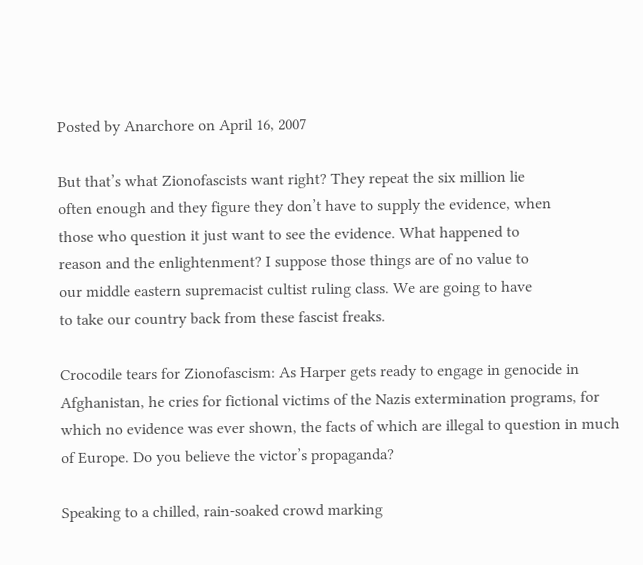Posted by Anarchore on April 16, 2007

But that’s what Zionofascists want right? They repeat the six million lie
often enough and they figure they don’t have to supply the evidence, when
those who question it just want to see the evidence. What happened to
reason and the enlightenment? I suppose those things are of no value to
our middle eastern supremacist cultist ruling class. We are going to have
to take our country back from these fascist freaks.

Crocodile tears for Zionofascism: As Harper gets ready to engage in genocide in Afghanistan, he cries for fictional victims of the Nazis extermination programs, for which no evidence was ever shown, the facts of which are illegal to question in much of Europe. Do you believe the victor’s propaganda?

Speaking to a chilled, rain-soaked crowd marking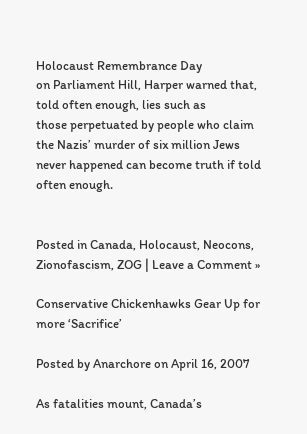Holocaust Remembrance Day
on Parliament Hill, Harper warned that, told often enough, lies such as
those perpetuated by people who claim the Nazis’ murder of six million Jews
never happened can become truth if told often enough.


Posted in Canada, Holocaust, Neocons, Zionofascism, ZOG | Leave a Comment »

Conservative Chickenhawks Gear Up for more ‘Sacrifice’

Posted by Anarchore on April 16, 2007

As fatalities mount, Canada’s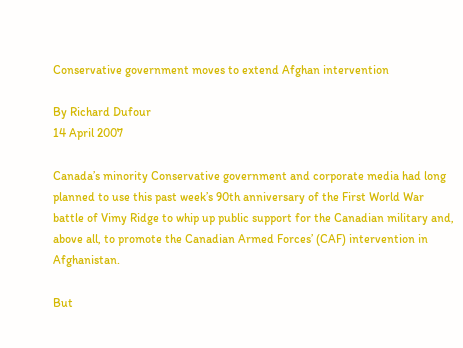Conservative government moves to extend Afghan intervention

By Richard Dufour
14 April 2007

Canada’s minority Conservative government and corporate media had long planned to use this past week’s 90th anniversary of the First World War battle of Vimy Ridge to whip up public support for the Canadian military and, above all, to promote the Canadian Armed Forces’ (CAF) intervention in Afghanistan.

But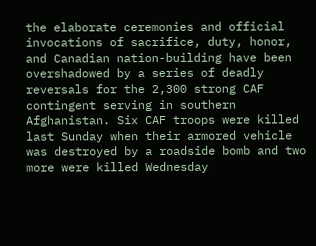the elaborate ceremonies and official invocations of sacrifice, duty, honor, and Canadian nation-building have been overshadowed by a series of deadly reversals for the 2,300 strong CAF contingent serving in southern Afghanistan. Six CAF troops were killed last Sunday when their armored vehicle was destroyed by a roadside bomb and two more were killed Wednesday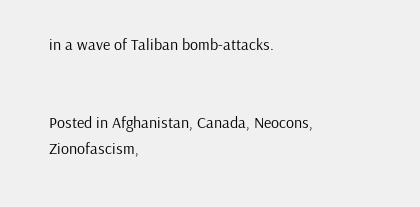in a wave of Taliban bomb-attacks.


Posted in Afghanistan, Canada, Neocons, Zionofascism,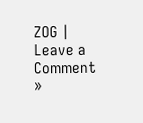ZOG | Leave a Comment »